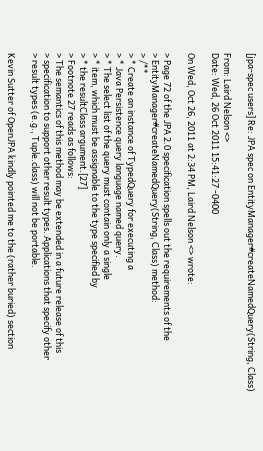[jpa-spec users] Re: JPA spec on EntityManager#createNamedQuery(String, Class)

From: Laird Nelson <>
Date: Wed, 26 Oct 2011 15:41:27 -0400

On Wed, Oct 26, 2011 at 2:34 PM, Laird Nelson <> wrote:

> Page 72 of the JPA 2.0 specification spells out the requirements of the
> EntityManager#createNamedQuery(String, Class) method:
> /**
> * Create an instance of TypedQuery for executing a
> * Java Persistence query language named query.
> * The select list of the query must contain only a single
> * item, which must be assignable to the type specified by
> * the resultClass argument.[27]
> Footnote 27 reads as follows:
> The semantics of this method may be extended in a future release of this
> specification to support other result types. Applications that specify other
> result types (e.g., Tuple.class) will not be portable.

Kevin Sutter of OpenJPA kindly pointed me to the (rather buried) section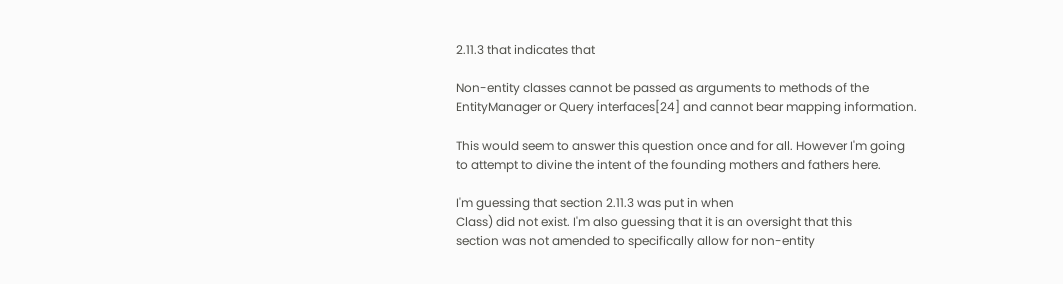2.11.3 that indicates that

Non-entity classes cannot be passed as arguments to methods of the
EntityManager or Query interfaces[24] and cannot bear mapping information.

This would seem to answer this question once and for all. However I'm going
to attempt to divine the intent of the founding mothers and fathers here.

I'm guessing that section 2.11.3 was put in when
Class) did not exist. I'm also guessing that it is an oversight that this
section was not amended to specifically allow for non-entity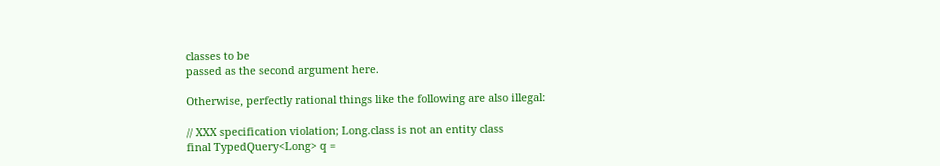classes to be
passed as the second argument here.

Otherwise, perfectly rational things like the following are also illegal:

// XXX specification violation; Long.class is not an entity class
final TypedQuery<Long> q =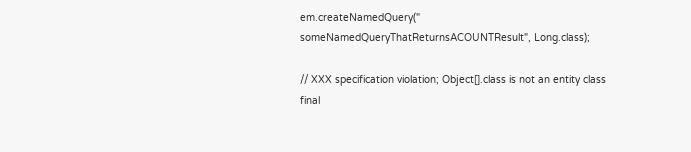em.createNamedQuery("
someNamedQueryThatReturnsACOUNTResult", Long.class);

// XXX specification violation; Object[].class is not an entity class
final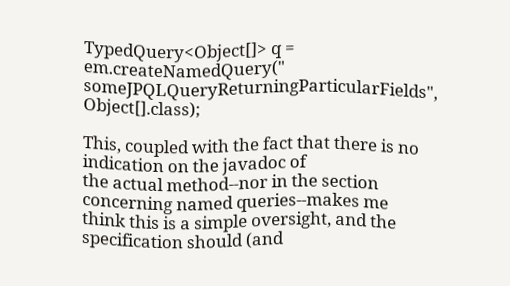TypedQuery<Object[]> q = em.createNamedQuery("
someJPQLQueryReturningParticularFields", Object[].class);

This, coupled with the fact that there is no indication on the javadoc of
the actual method--nor in the section concerning named queries--makes me
think this is a simple oversight, and the specification should (and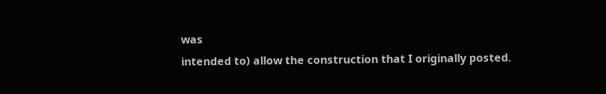was
intended to) allow the construction that I originally posted.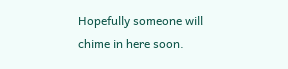Hopefully someone will chime in here soon.